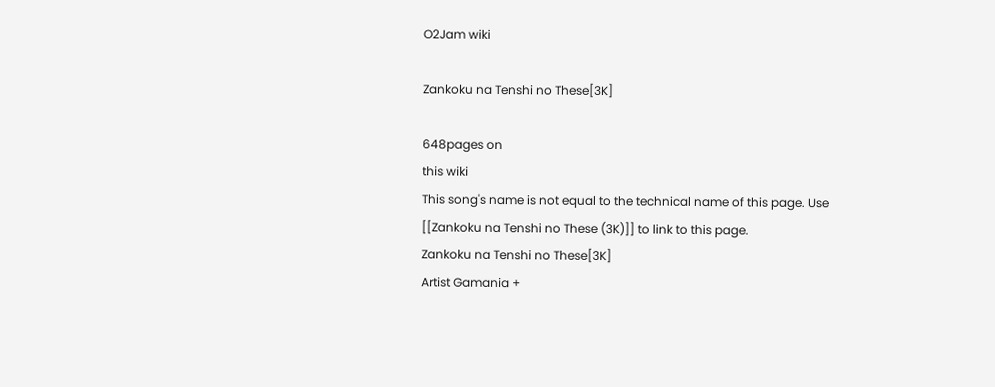O2Jam wiki

Zankoku na Tenshi no These[3K]

648pages on
this wiki
This song's name is not equal to the technical name of this page. Use [[Zankoku na Tenshi no These (3K)]] to link to this page.
Zankoku na Tenshi no These[3K]
Artist Gamania +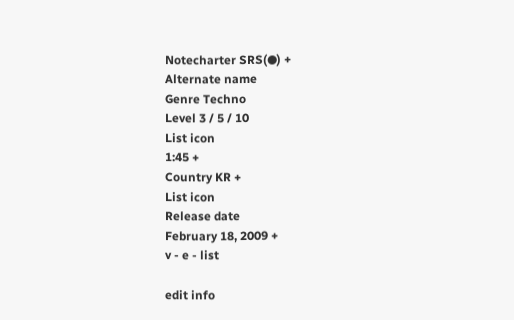Notecharter SRS(●) +
Alternate name
Genre Techno
Level 3 / 5 / 10
List icon
1:45 +
Country KR +
List icon
Release date
February 18, 2009 +
v - e - list

edit info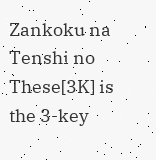Zankoku na Tenshi no These[3K] is the 3-key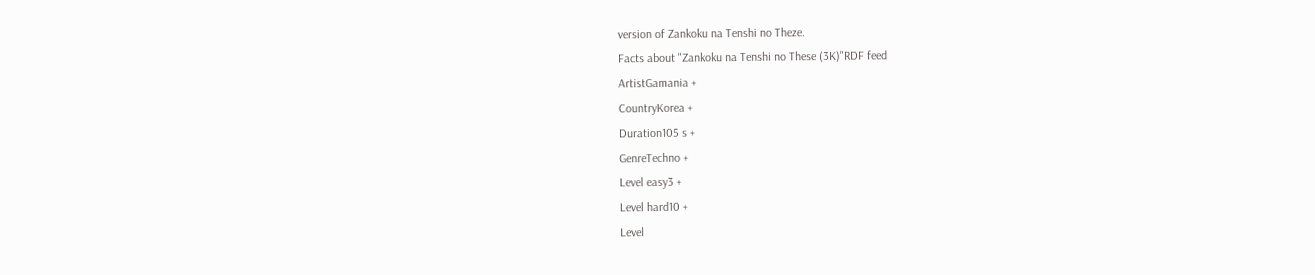version of Zankoku na Tenshi no Theze.
Facts about "Zankoku na Tenshi no These (3K)"RDF feed
ArtistGamania +
CountryKorea +
Duration105 s +
GenreTechno +
Level easy3 +
Level hard10 +
Level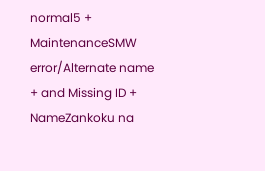normal5 +
MaintenanceSMW error/Alternate name + and Missing ID +
NameZankoku na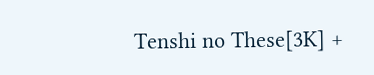Tenshi no These[3K] +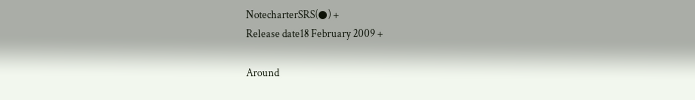NotecharterSRS(●) +
Release date18 February 2009 +

Around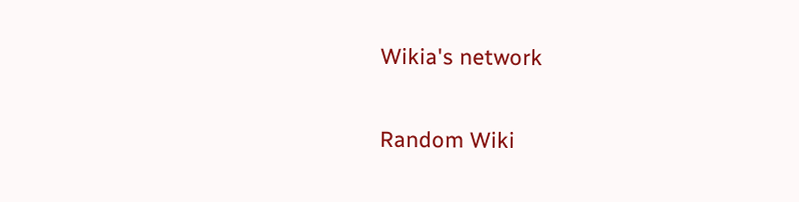Wikia's network

Random Wiki